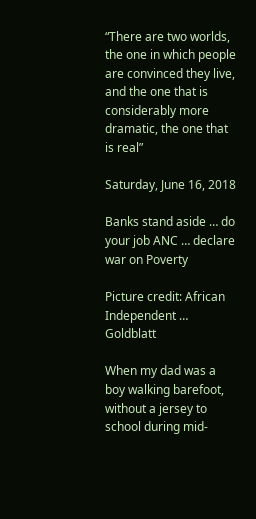“There are two worlds, the one in which people are convinced they live, and the one that is considerably more dramatic, the one that is real”

Saturday, June 16, 2018

Banks stand aside … do your job ANC … declare war on Poverty

Picture credit: African Independent … Goldblatt

When my dad was a boy walking barefoot, without a jersey to school during mid-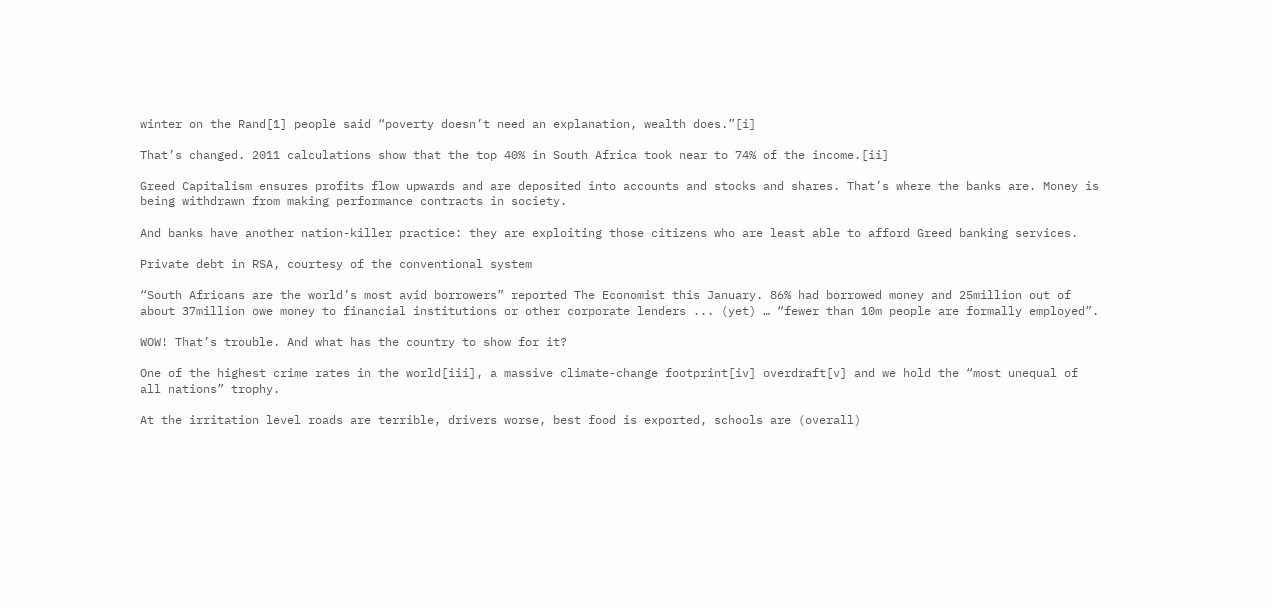winter on the Rand[1] people said “poverty doesn’t need an explanation, wealth does.”[i]

That’s changed. 2011 calculations show that the top 40% in South Africa took near to 74% of the income.[ii]

Greed Capitalism ensures profits flow upwards and are deposited into accounts and stocks and shares. That’s where the banks are. Money is being withdrawn from making performance contracts in society.

And banks have another nation-killer practice: they are exploiting those citizens who are least able to afford Greed banking services.

Private debt in RSA, courtesy of the conventional system

“South Africans are the world’s most avid borrowers” reported The Economist this January. 86% had borrowed money and 25million out of about 37million owe money to financial institutions or other corporate lenders ... (yet) … “fewer than 10m people are formally employed”.

WOW! That’s trouble. And what has the country to show for it?

One of the highest crime rates in the world[iii], a massive climate-change footprint[iv] overdraft[v] and we hold the “most unequal of all nations” trophy.

At the irritation level roads are terrible, drivers worse, best food is exported, schools are (overall)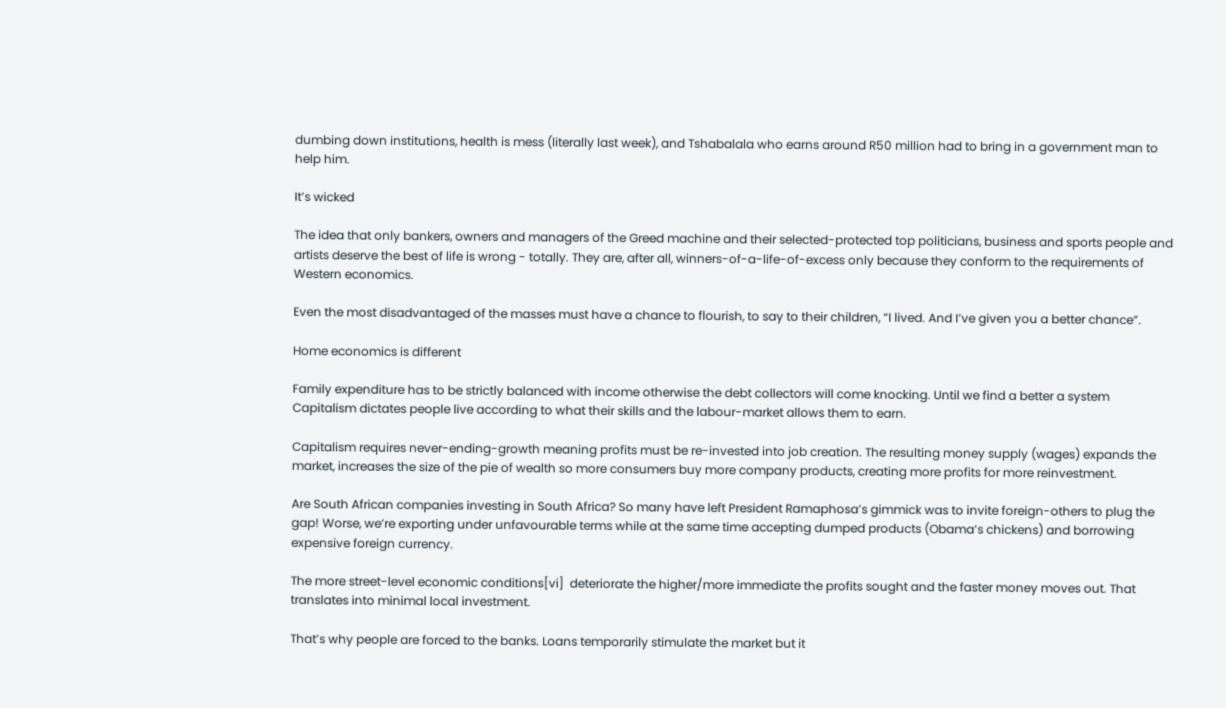dumbing down institutions, health is mess (literally last week), and Tshabalala who earns around R50 million had to bring in a government man to help him.

It’s wicked

The idea that only bankers, owners and managers of the Greed machine and their selected-protected top politicians, business and sports people and artists deserve the best of life is wrong - totally. They are, after all, winners-of-a-life-of-excess only because they conform to the requirements of Western economics.

Even the most disadvantaged of the masses must have a chance to flourish, to say to their children, “I lived. And I’ve given you a better chance”.

Home economics is different

Family expenditure has to be strictly balanced with income otherwise the debt collectors will come knocking. Until we find a better a system Capitalism dictates people live according to what their skills and the labour-market allows them to earn.

Capitalism requires never-ending-growth meaning profits must be re-invested into job creation. The resulting money supply (wages) expands the market, increases the size of the pie of wealth so more consumers buy more company products, creating more profits for more reinvestment.

Are South African companies investing in South Africa? So many have left President Ramaphosa’s gimmick was to invite foreign-others to plug the gap! Worse, we’re exporting under unfavourable terms while at the same time accepting dumped products (Obama’s chickens) and borrowing expensive foreign currency.

The more street-level economic conditions[vi]  deteriorate the higher/more immediate the profits sought and the faster money moves out. That translates into minimal local investment.

That’s why people are forced to the banks. Loans temporarily stimulate the market but it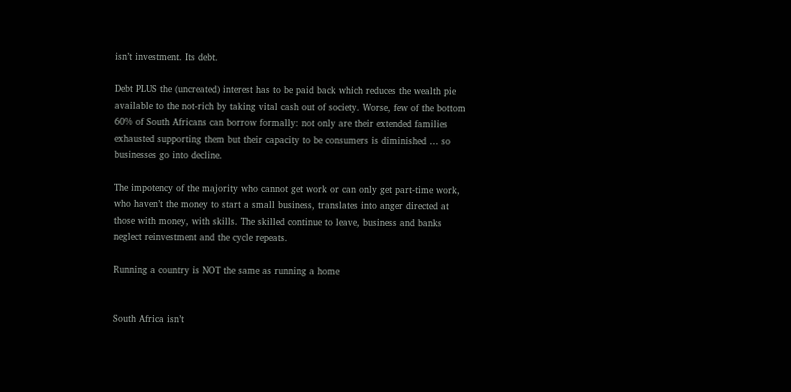isn’t investment. Its debt.

Debt PLUS the (uncreated) interest has to be paid back which reduces the wealth pie available to the not-rich by taking vital cash out of society. Worse, few of the bottom 60% of South Africans can borrow formally: not only are their extended families exhausted supporting them but their capacity to be consumers is diminished … so businesses go into decline.

The impotency of the majority who cannot get work or can only get part-time work, who haven’t the money to start a small business, translates into anger directed at those with money, with skills. The skilled continue to leave, business and banks neglect reinvestment and the cycle repeats.

Running a country is NOT the same as running a home


South Africa isn’t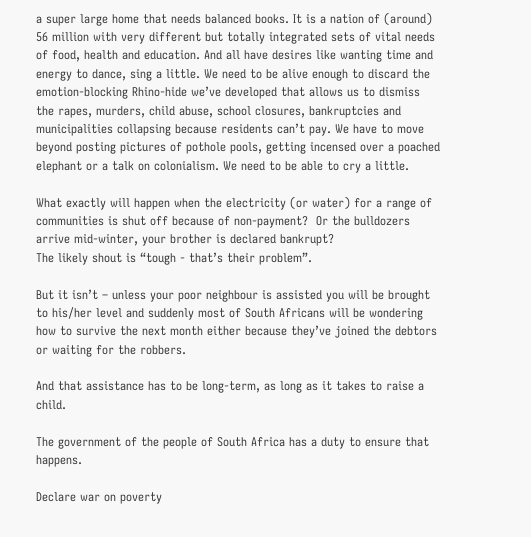a super large home that needs balanced books. It is a nation of (around) 56 million with very different but totally integrated sets of vital needs of food, health and education. And all have desires like wanting time and energy to dance, sing a little. We need to be alive enough to discard the emotion-blocking Rhino-hide we’ve developed that allows us to dismiss the rapes, murders, child abuse, school closures, bankruptcies and municipalities collapsing because residents can’t pay. We have to move beyond posting pictures of pothole pools, getting incensed over a poached elephant or a talk on colonialism. We need to be able to cry a little.

What exactly will happen when the electricity (or water) for a range of communities is shut off because of non-payment?  Or the bulldozers arrive mid-winter, your brother is declared bankrupt?
The likely shout is “tough - that’s their problem”.

But it isn’t – unless your poor neighbour is assisted you will be brought to his/her level and suddenly most of South Africans will be wondering how to survive the next month either because they’ve joined the debtors or waiting for the robbers.

And that assistance has to be long-term, as long as it takes to raise a child.

The government of the people of South Africa has a duty to ensure that happens.

Declare war on poverty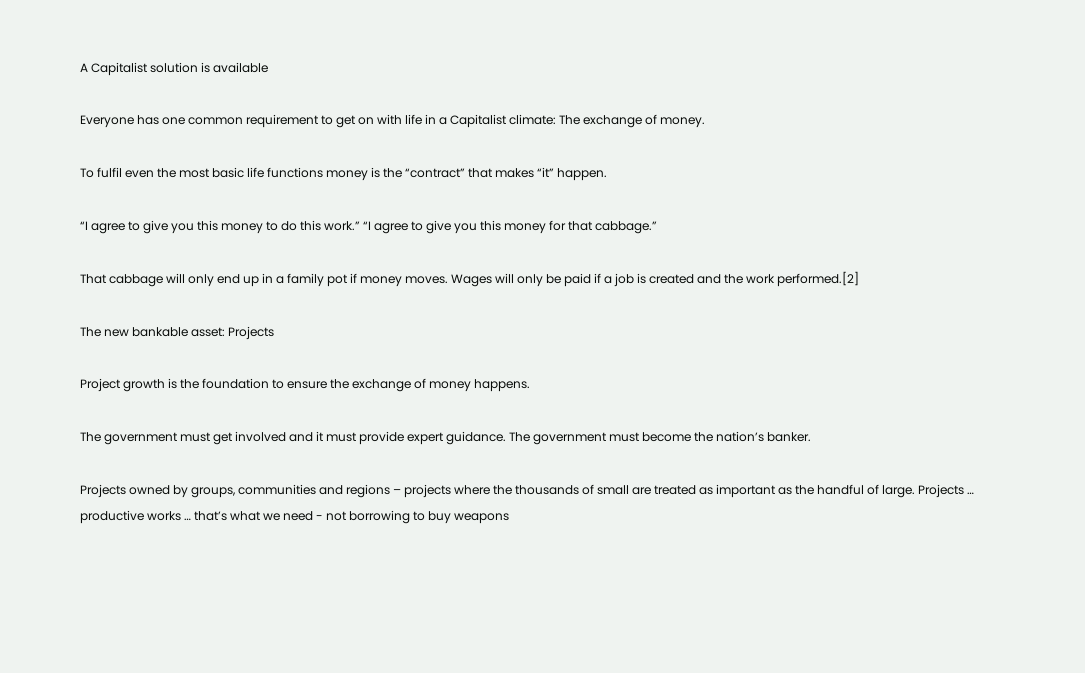A Capitalist solution is available

Everyone has one common requirement to get on with life in a Capitalist climate: The exchange of money.

To fulfil even the most basic life functions money is the “contract” that makes “it” happen.

“I agree to give you this money to do this work.” “I agree to give you this money for that cabbage.”

That cabbage will only end up in a family pot if money moves. Wages will only be paid if a job is created and the work performed.[2]

The new bankable asset: Projects

Project growth is the foundation to ensure the exchange of money happens.

The government must get involved and it must provide expert guidance. The government must become the nation’s banker.

Projects owned by groups, communities and regions – projects where the thousands of small are treated as important as the handful of large. Projects … productive works … that’s what we need - not borrowing to buy weapons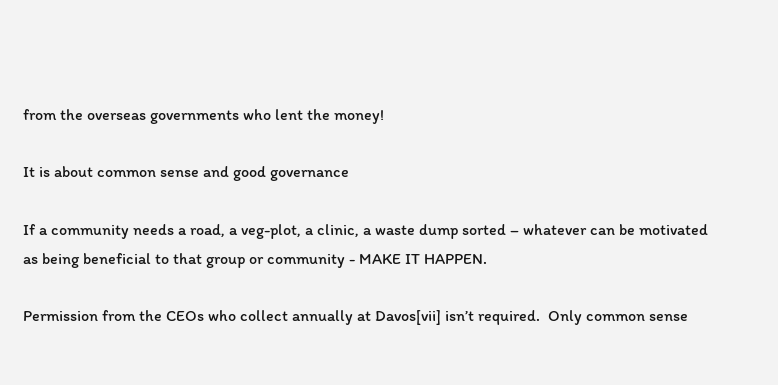from the overseas governments who lent the money!

It is about common sense and good governance

If a community needs a road, a veg-plot, a clinic, a waste dump sorted – whatever can be motivated as being beneficial to that group or community - MAKE IT HAPPEN.

Permission from the CEOs who collect annually at Davos[vii] isn’t required.  Only common sense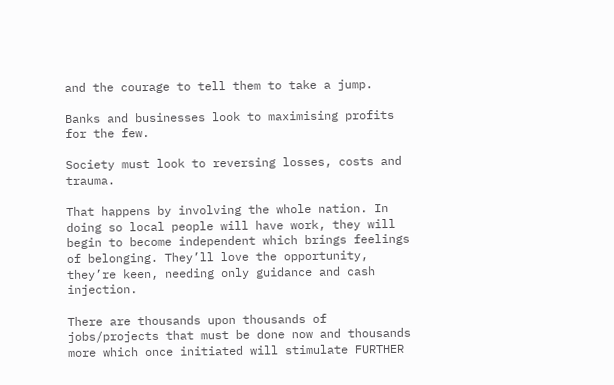and the courage to tell them to take a jump.

Banks and businesses look to maximising profits for the few.

Society must look to reversing losses, costs and trauma.

That happens by involving the whole nation. In doing so local people will have work, they will begin to become independent which brings feelings of belonging. They’ll love the opportunity, they’re keen, needing only guidance and cash injection.

There are thousands upon thousands of jobs/projects that must be done now and thousands more which once initiated will stimulate FURTHER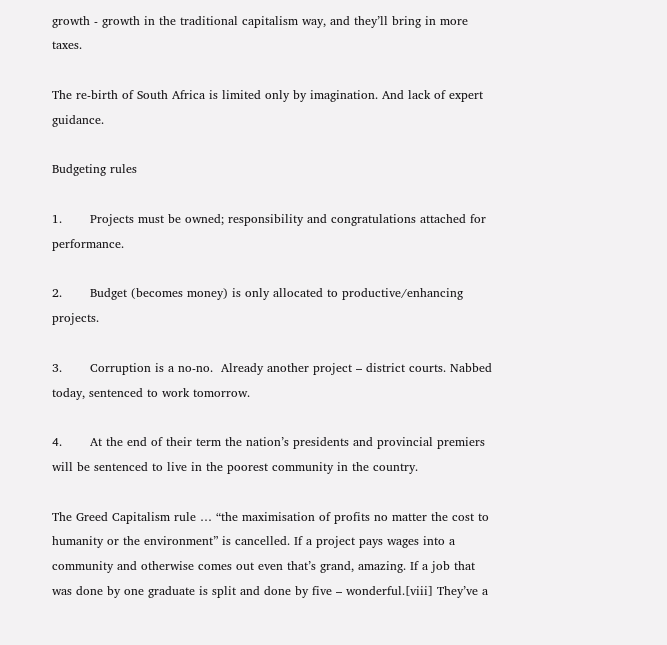growth - growth in the traditional capitalism way, and they’ll bring in more taxes.

The re-birth of South Africa is limited only by imagination. And lack of expert guidance.

Budgeting rules

1.       Projects must be owned; responsibility and congratulations attached for performance.

2.       Budget (becomes money) is only allocated to productive/enhancing projects.

3.       Corruption is a no-no.  Already another project – district courts. Nabbed today, sentenced to work tomorrow.

4.       At the end of their term the nation’s presidents and provincial premiers will be sentenced to live in the poorest community in the country.

The Greed Capitalism rule … “the maximisation of profits no matter the cost to humanity or the environment” is cancelled. If a project pays wages into a community and otherwise comes out even that’s grand, amazing. If a job that was done by one graduate is split and done by five – wonderful.[viii] They’ve a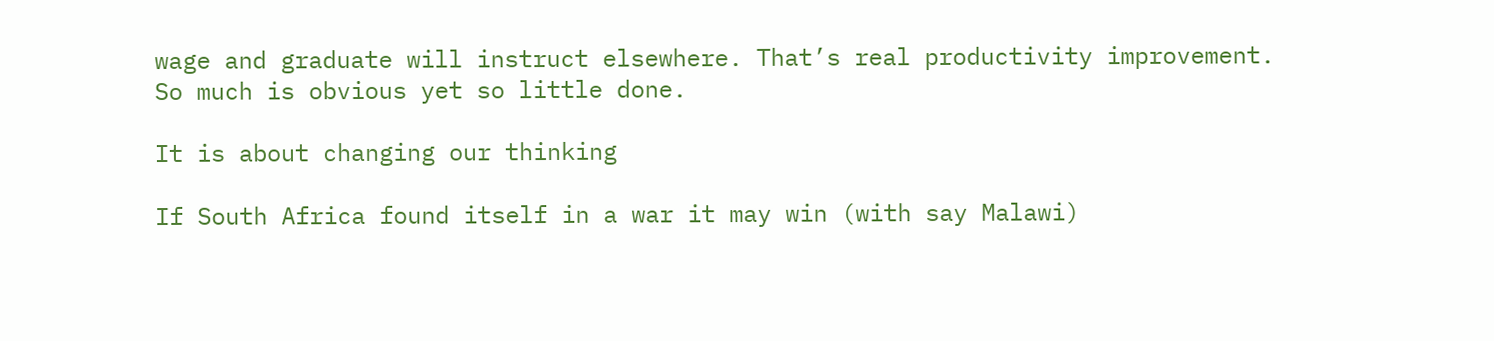wage and graduate will instruct elsewhere. That’s real productivity improvement.
So much is obvious yet so little done.

It is about changing our thinking

If South Africa found itself in a war it may win (with say Malawi)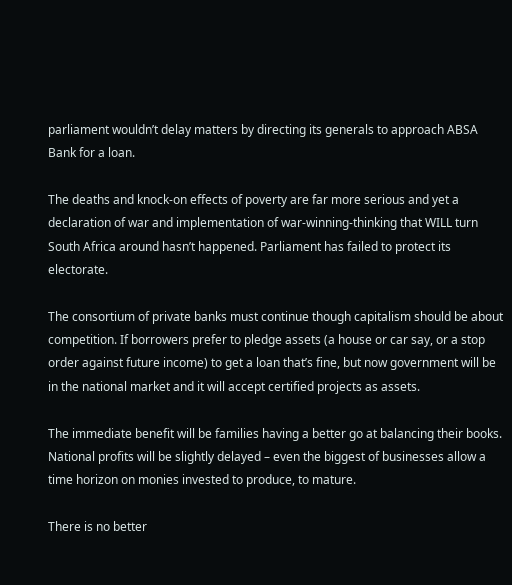parliament wouldn’t delay matters by directing its generals to approach ABSA Bank for a loan.

The deaths and knock-on effects of poverty are far more serious and yet a declaration of war and implementation of war-winning-thinking that WILL turn South Africa around hasn’t happened. Parliament has failed to protect its electorate.

The consortium of private banks must continue though capitalism should be about competition. If borrowers prefer to pledge assets (a house or car say, or a stop order against future income) to get a loan that’s fine, but now government will be in the national market and it will accept certified projects as assets.

The immediate benefit will be families having a better go at balancing their books. National profits will be slightly delayed – even the biggest of businesses allow a time horizon on monies invested to produce, to mature.

There is no better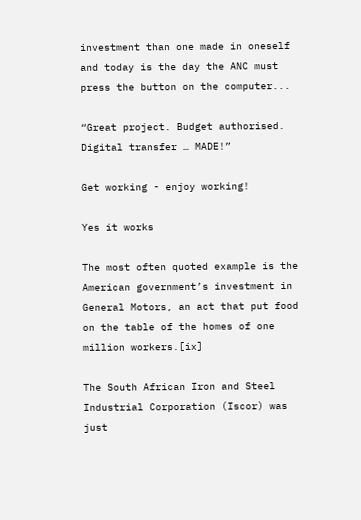investment than one made in oneself and today is the day the ANC must press the button on the computer...

“Great project. Budget authorised. Digital transfer … MADE!”

Get working - enjoy working!

Yes it works

The most often quoted example is the American government’s investment in General Motors, an act that put food on the table of the homes of one million workers.[ix]

The South African Iron and Steel Industrial Corporation (Iscor) was just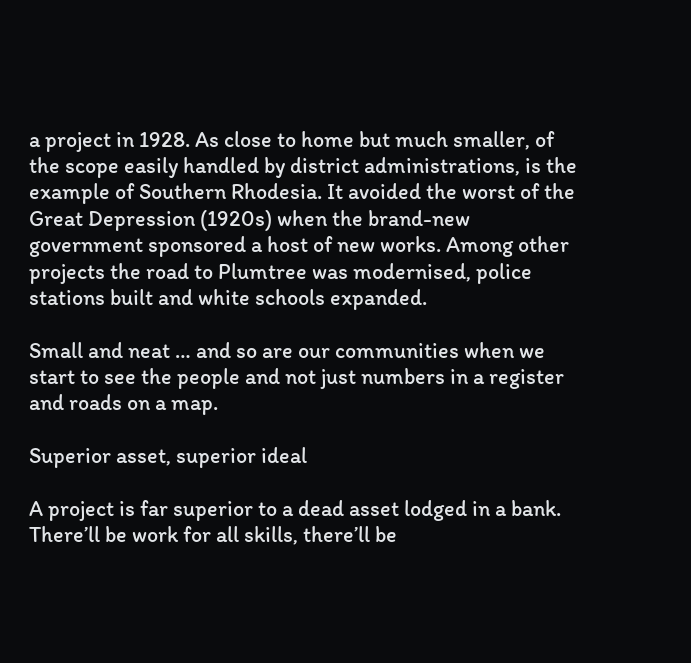a project in 1928. As close to home but much smaller, of the scope easily handled by district administrations, is the example of Southern Rhodesia. It avoided the worst of the Great Depression (1920s) when the brand-new government sponsored a host of new works. Among other projects the road to Plumtree was modernised, police stations built and white schools expanded.

Small and neat … and so are our communities when we start to see the people and not just numbers in a register and roads on a map.

Superior asset, superior ideal

A project is far superior to a dead asset lodged in a bank. There’ll be work for all skills, there’ll be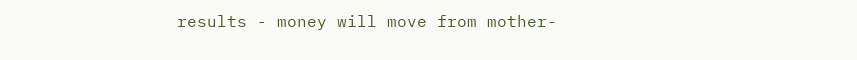results - money will move from mother-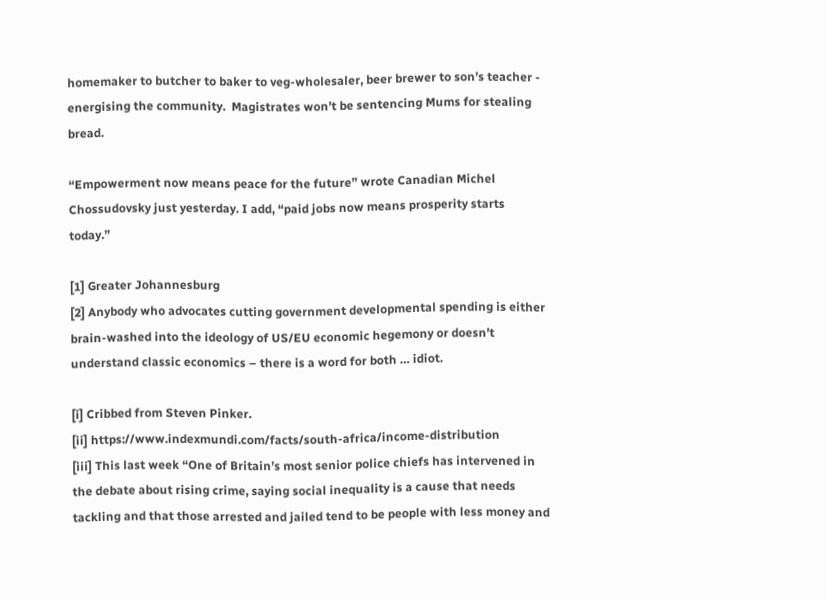homemaker to butcher to baker to veg-wholesaler, beer brewer to son’s teacher - energising the community.  Magistrates won’t be sentencing Mums for stealing bread.

“Empowerment now means peace for the future” wrote Canadian Michel Chossudovsky just yesterday. I add, “paid jobs now means prosperity starts today.”

[1] Greater Johannesburg
[2] Anybody who advocates cutting government developmental spending is either brain-washed into the ideology of US/EU economic hegemony or doesn’t understand classic economics – there is a word for both … idiot.

[i] Cribbed from Steven Pinker.
[ii] https://www.indexmundi.com/facts/south-africa/income-distribution
[iii] This last week “One of Britain’s most senior police chiefs has intervened in the debate about rising crime, saying social inequality is a cause that needs tackling and that those arrested and jailed tend to be people with less money and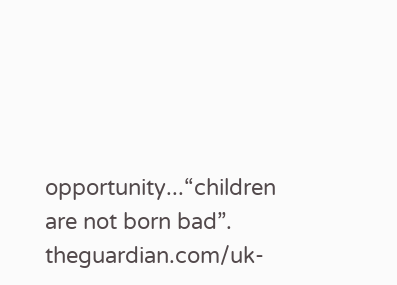opportunity...“children are not born bad”. theguardian.com/uk-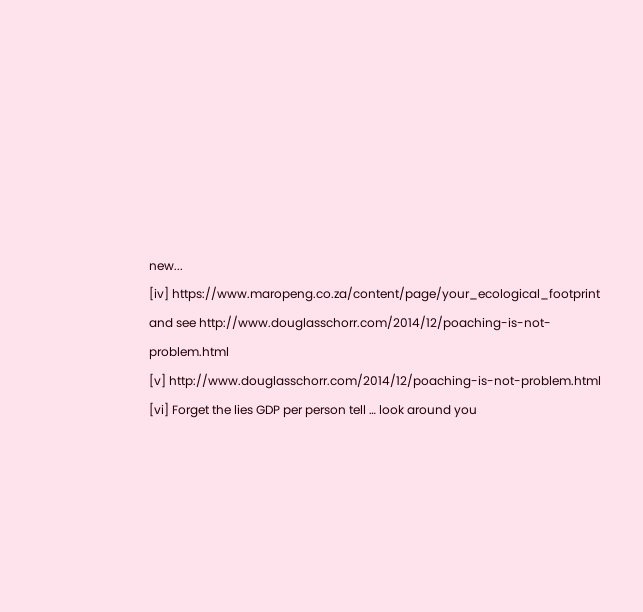new...
[iv] https://www.maropeng.co.za/content/page/your_ecological_footprint and see http://www.douglasschorr.com/2014/12/poaching-is-not-problem.html
[v] http://www.douglasschorr.com/2014/12/poaching-is-not-problem.html
[vi] Forget the lies GDP per person tell … look around you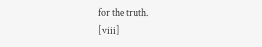for the truth.
[viii]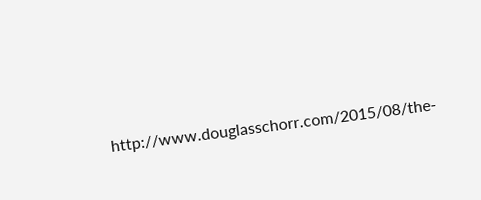http://www.douglasschorr.com/2015/08/the-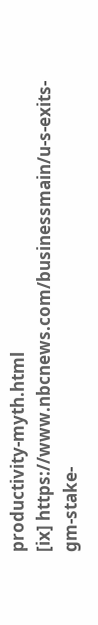productivity-myth.html
[ix] https://www.nbcnews.com/businessmain/u-s-exits-gm-stake-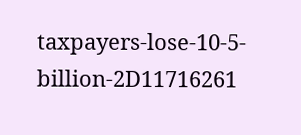taxpayers-lose-10-5-billion-2D11716261